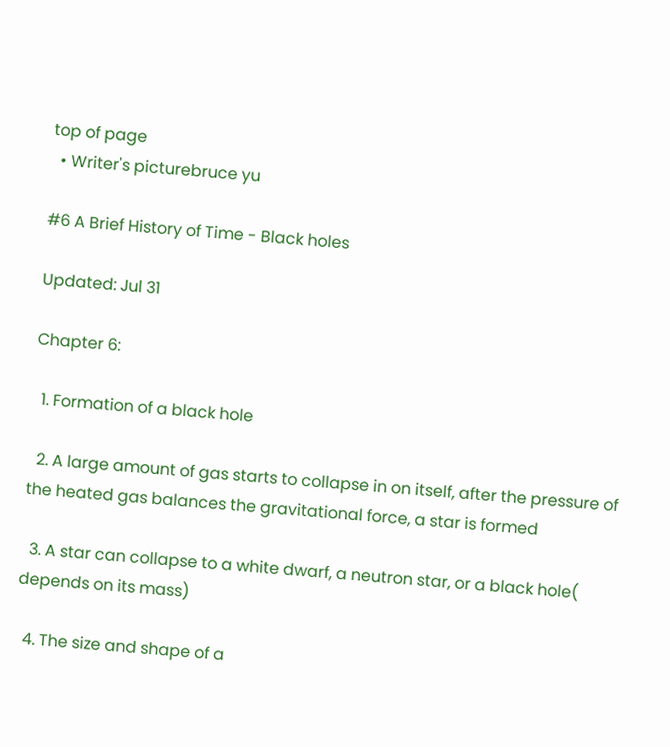top of page
  • Writer's picturebruce yu

#6 A Brief History of Time - Black holes

Updated: Jul 31

Chapter 6:

  1. Formation of a black hole

  2. A large amount of gas starts to collapse in on itself, after the pressure of the heated gas balances the gravitational force, a star is formed

  3. A star can collapse to a white dwarf, a neutron star, or a black hole( depends on its mass)

  4. The size and shape of a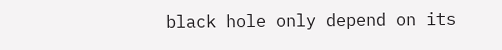black hole only depend on its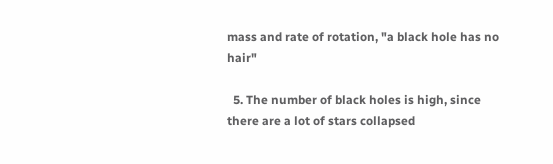mass and rate of rotation, "a black hole has no hair"

  5. The number of black holes is high, since there are a lot of stars collapsed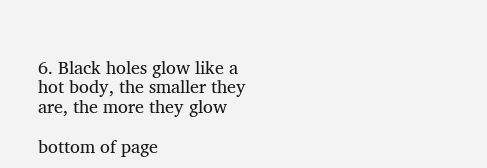6. Black holes glow like a hot body, the smaller they are, the more they glow

bottom of page